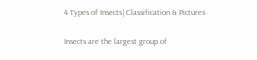4 Types of Insects| Classification & Pictures

Insects are the largest group of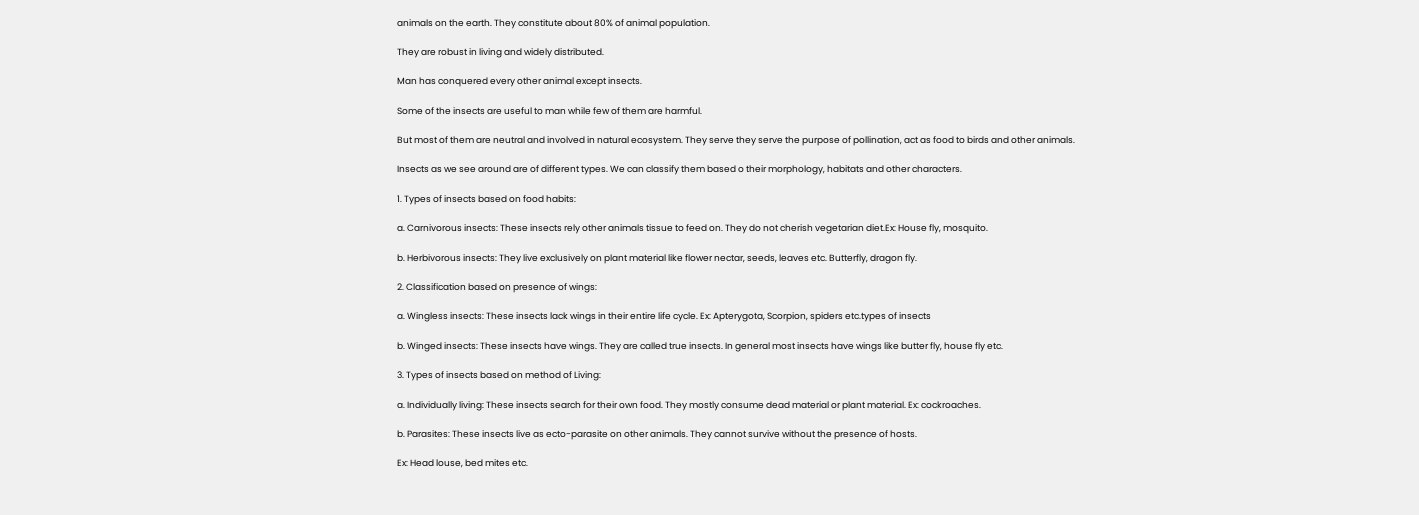animals on the earth. They constitute about 80% of animal population.

They are robust in living and widely distributed.

Man has conquered every other animal except insects.

Some of the insects are useful to man while few of them are harmful.

But most of them are neutral and involved in natural ecosystem. They serve they serve the purpose of pollination, act as food to birds and other animals.

Insects as we see around are of different types. We can classify them based o their morphology, habitats and other characters.

1. Types of insects based on food habits:

a. Carnivorous insects: These insects rely other animals tissue to feed on. They do not cherish vegetarian diet.Ex: House fly, mosquito.

b. Herbivorous insects: They live exclusively on plant material like flower nectar, seeds, leaves etc. Butterfly, dragon fly.

2. Classification based on presence of wings:

a. Wingless insects: These insects lack wings in their entire life cycle. Ex: Apterygota, Scorpion, spiders etc.types of insects

b. Winged insects: These insects have wings. They are called true insects. In general most insects have wings like butter fly, house fly etc.

3. Types of insects based on method of Living:

a. Individually living: These insects search for their own food. They mostly consume dead material or plant material. Ex: cockroaches.

b. Parasites: These insects live as ecto-parasite on other animals. They cannot survive without the presence of hosts.

Ex: Head louse, bed mites etc.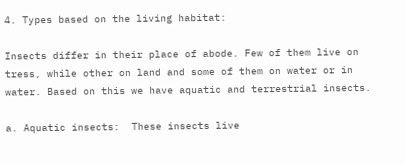4. Types based on the living habitat:

Insects differ in their place of abode. Few of them live on tress, while other on land and some of them on water or in water. Based on this we have aquatic and terrestrial insects.

a. Aquatic insects:  These insects live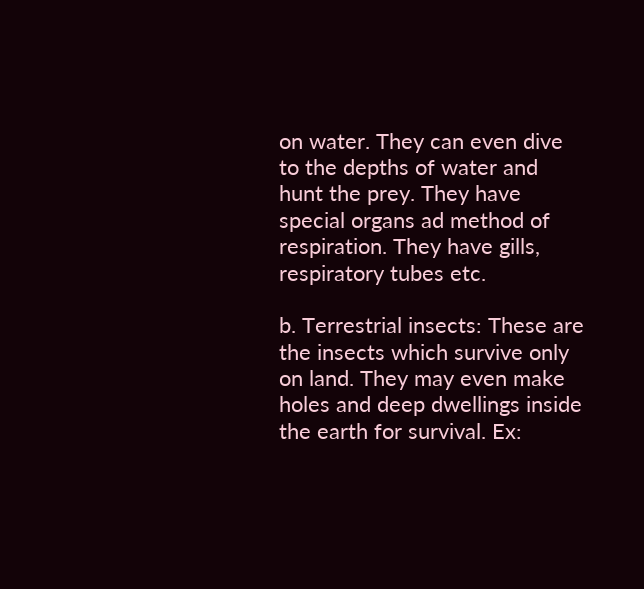on water. They can even dive to the depths of water and hunt the prey. They have special organs ad method of respiration. They have gills, respiratory tubes etc.

b. Terrestrial insects: These are the insects which survive only on land. They may even make holes and deep dwellings inside the earth for survival. Ex: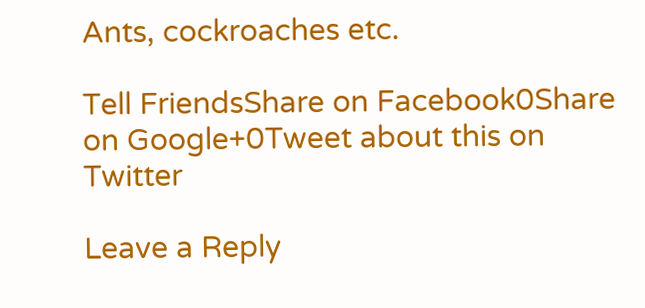Ants, cockroaches etc.

Tell FriendsShare on Facebook0Share on Google+0Tweet about this on Twitter

Leave a Reply